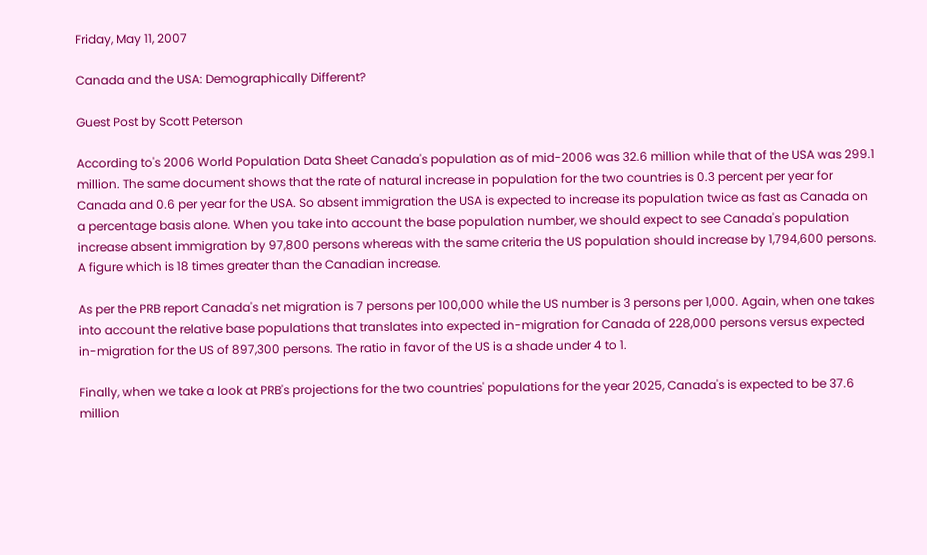Friday, May 11, 2007

Canada and the USA: Demographically Different?

Guest Post by Scott Peterson

According to's 2006 World Population Data Sheet Canada's population as of mid-2006 was 32.6 million while that of the USA was 299.1 million. The same document shows that the rate of natural increase in population for the two countries is 0.3 percent per year for Canada and 0.6 per year for the USA. So absent immigration the USA is expected to increase its population twice as fast as Canada on a percentage basis alone. When you take into account the base population number, we should expect to see Canada's population increase absent immigration by 97,800 persons whereas with the same criteria the US population should increase by 1,794,600 persons. A figure which is 18 times greater than the Canadian increase.

As per the PRB report Canada's net migration is 7 persons per 100,000 while the US number is 3 persons per 1,000. Again, when one takes into account the relative base populations that translates into expected in-migration for Canada of 228,000 persons versus expected in-migration for the US of 897,300 persons. The ratio in favor of the US is a shade under 4 to 1.

Finally, when we take a look at PRB's projections for the two countries' populations for the year 2025, Canada's is expected to be 37.6 million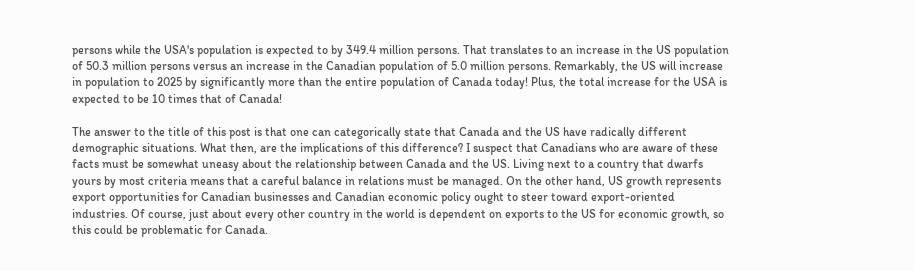persons while the USA's population is expected to by 349.4 million persons. That translates to an increase in the US population of 50.3 million persons versus an increase in the Canadian population of 5.0 million persons. Remarkably, the US will increase in population to 2025 by significantly more than the entire population of Canada today! Plus, the total increase for the USA is expected to be 10 times that of Canada!

The answer to the title of this post is that one can categorically state that Canada and the US have radically different demographic situations. What then, are the implications of this difference? I suspect that Canadians who are aware of these facts must be somewhat uneasy about the relationship between Canada and the US. Living next to a country that dwarfs yours by most criteria means that a careful balance in relations must be managed. On the other hand, US growth represents export opportunities for Canadian businesses and Canadian economic policy ought to steer toward export-oriented industries. Of course, just about every other country in the world is dependent on exports to the US for economic growth, so this could be problematic for Canada.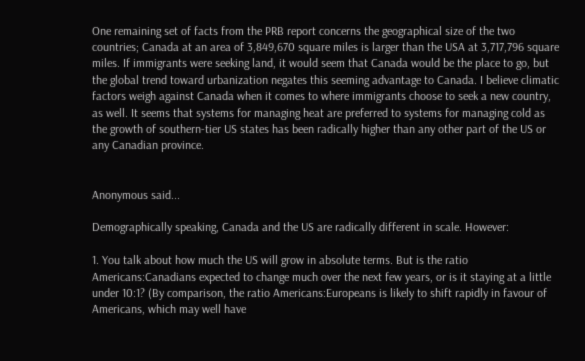One remaining set of facts from the PRB report concerns the geographical size of the two countries; Canada at an area of 3,849,670 square miles is larger than the USA at 3,717,796 square miles. If immigrants were seeking land, it would seem that Canada would be the place to go, but the global trend toward urbanization negates this seeming advantage to Canada. I believe climatic factors weigh against Canada when it comes to where immigrants choose to seek a new country, as well. It seems that systems for managing heat are preferred to systems for managing cold as the growth of southern-tier US states has been radically higher than any other part of the US or any Canadian province.


Anonymous said...

Demographically speaking, Canada and the US are radically different in scale. However:

1. You talk about how much the US will grow in absolute terms. But is the ratio Americans:Canadians expected to change much over the next few years, or is it staying at a little under 10:1? (By comparison, the ratio Americans:Europeans is likely to shift rapidly in favour of Americans, which may well have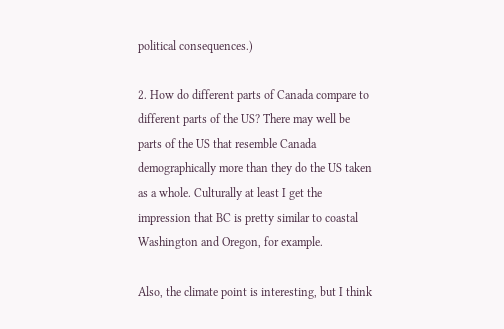political consequences.)

2. How do different parts of Canada compare to different parts of the US? There may well be parts of the US that resemble Canada demographically more than they do the US taken as a whole. Culturally at least I get the impression that BC is pretty similar to coastal Washington and Oregon, for example.

Also, the climate point is interesting, but I think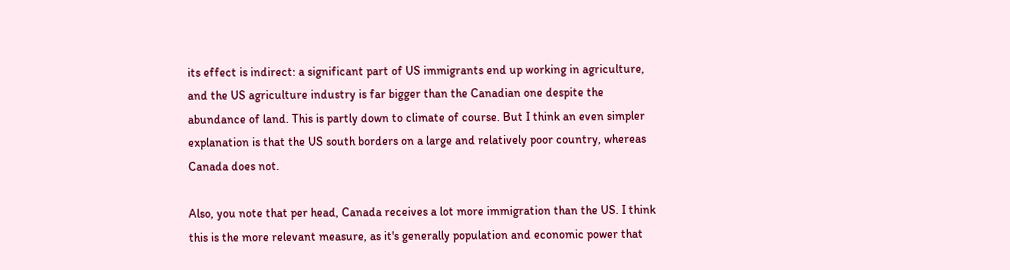its effect is indirect: a significant part of US immigrants end up working in agriculture, and the US agriculture industry is far bigger than the Canadian one despite the abundance of land. This is partly down to climate of course. But I think an even simpler explanation is that the US south borders on a large and relatively poor country, whereas Canada does not.

Also, you note that per head, Canada receives a lot more immigration than the US. I think this is the more relevant measure, as it's generally population and economic power that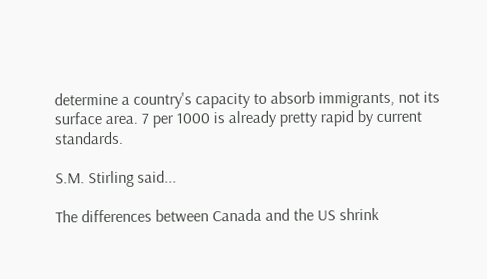determine a country's capacity to absorb immigrants, not its surface area. 7 per 1000 is already pretty rapid by current standards.

S.M. Stirling said...

The differences between Canada and the US shrink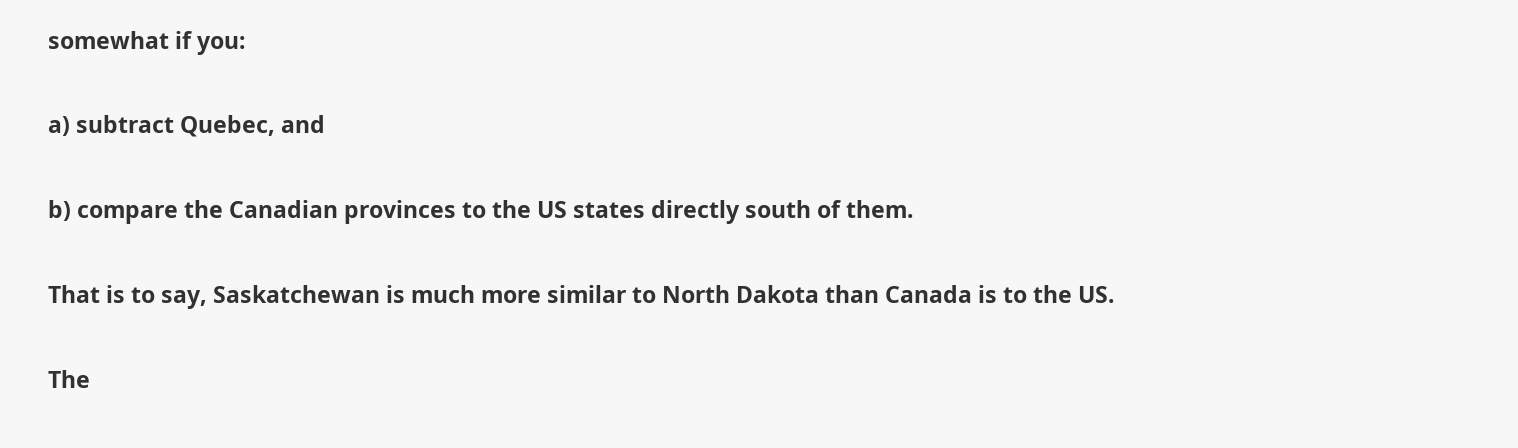somewhat if you:

a) subtract Quebec, and

b) compare the Canadian provinces to the US states directly south of them.

That is to say, Saskatchewan is much more similar to North Dakota than Canada is to the US.

The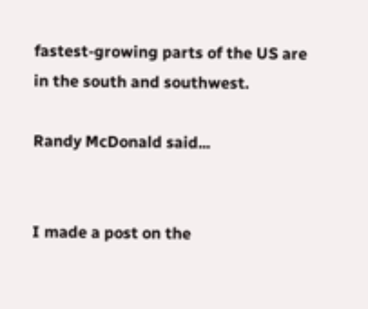fastest-growing parts of the US are in the south and southwest.

Randy McDonald said...


I made a post on the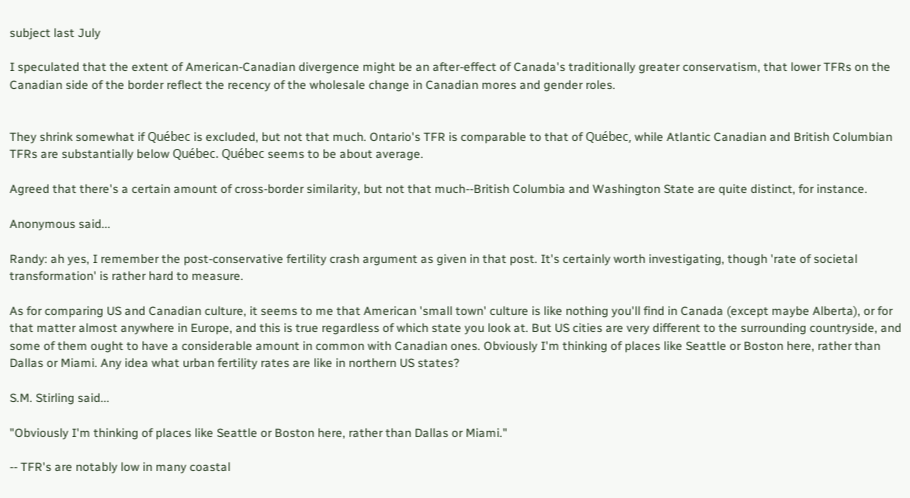subject last July

I speculated that the extent of American-Canadian divergence might be an after-effect of Canada's traditionally greater conservatism, that lower TFRs on the Canadian side of the border reflect the recency of the wholesale change in Canadian mores and gender roles.


They shrink somewhat if Québec is excluded, but not that much. Ontario's TFR is comparable to that of Québec, while Atlantic Canadian and British Columbian TFRs are substantially below Québec. Québec seems to be about average.

Agreed that there's a certain amount of cross-border similarity, but not that much--British Columbia and Washington State are quite distinct, for instance.

Anonymous said...

Randy: ah yes, I remember the post-conservative fertility crash argument as given in that post. It's certainly worth investigating, though 'rate of societal transformation' is rather hard to measure.

As for comparing US and Canadian culture, it seems to me that American 'small town' culture is like nothing you'll find in Canada (except maybe Alberta), or for that matter almost anywhere in Europe, and this is true regardless of which state you look at. But US cities are very different to the surrounding countryside, and some of them ought to have a considerable amount in common with Canadian ones. Obviously I'm thinking of places like Seattle or Boston here, rather than Dallas or Miami. Any idea what urban fertility rates are like in northern US states?

S.M. Stirling said...

"Obviously I'm thinking of places like Seattle or Boston here, rather than Dallas or Miami."

-- TFR's are notably low in many coastal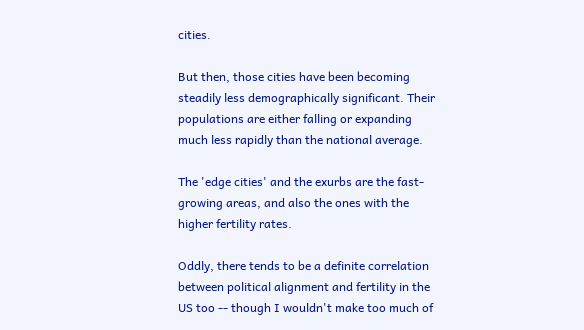cities.

But then, those cities have been becoming steadily less demographically significant. Their populations are either falling or expanding much less rapidly than the national average.

The 'edge cities' and the exurbs are the fast-growing areas, and also the ones with the higher fertility rates.

Oddly, there tends to be a definite correlation between political alignment and fertility in the US too -- though I wouldn't make too much of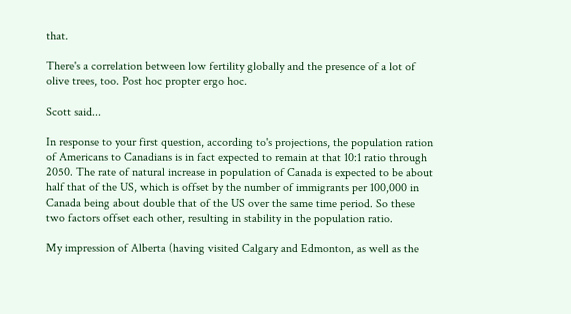that.

There's a correlation between low fertility globally and the presence of a lot of olive trees, too. Post hoc propter ergo hoc.

Scott said...

In response to your first question, according to's projections, the population ration of Americans to Canadians is in fact expected to remain at that 10:1 ratio through 2050. The rate of natural increase in population of Canada is expected to be about half that of the US, which is offset by the number of immigrants per 100,000 in Canada being about double that of the US over the same time period. So these two factors offset each other, resulting in stability in the population ratio.

My impression of Alberta (having visited Calgary and Edmonton, as well as the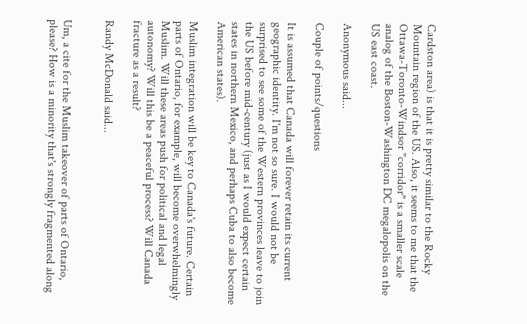Cardston area) is that it is pretty similar to the Rocky Mountain region of the US. Also, it seems to me that the Ottawa-Toronto-Windsor "corridor" is a smaller scale analog of the Boston-Washington DC megalopolis on the US east coast.

Anonymous said...

Couple of points/questions

It is assumed that Canada will forever retain its current geographic identity. I'm not so sure. I would not be surprised to see some of the Western provinces leave to join the US before mid-century (just as I would expect certain states in northern Mexico, and perhaps Cuba to also become American states).

Muslim integration will be key to Canada's future. Certain parts of Ontario, for example, will become overwhelmingly Muslim. Will these areas push for political and legal autonomy? Will this be a peaceful process? Will Canada fracture as a result?

Randy McDonald said...


Um, a cite for the Muslim takeover of parts of Ontario, please? How is a minority that's strongly fragmented along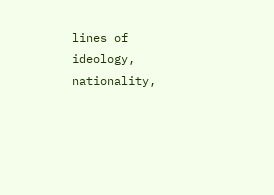lines of ideology, nationality,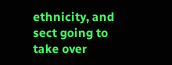ethnicity, and sect going to take over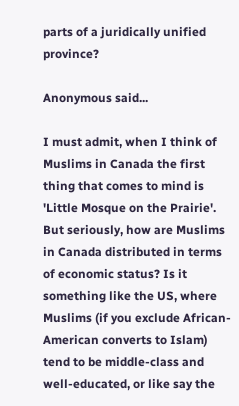parts of a juridically unified province?

Anonymous said...

I must admit, when I think of Muslims in Canada the first thing that comes to mind is 'Little Mosque on the Prairie'. But seriously, how are Muslims in Canada distributed in terms of economic status? Is it something like the US, where Muslims (if you exclude African-American converts to Islam) tend to be middle-class and well-educated, or like say the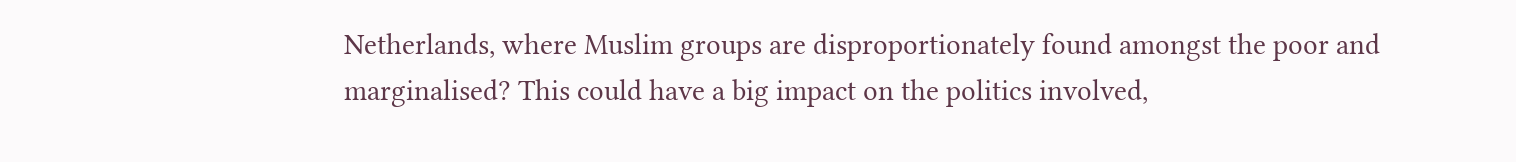Netherlands, where Muslim groups are disproportionately found amongst the poor and marginalised? This could have a big impact on the politics involved,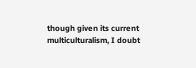though given its current multiculturalism, I doubt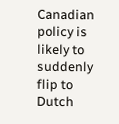Canadian policy is likely to suddenly flip to Dutch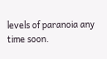levels of paranoia any time soon.